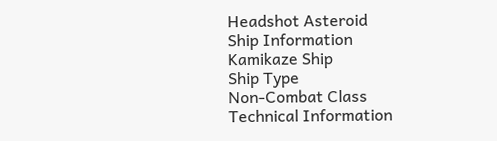Headshot Asteroid
Ship Information
Kamikaze Ship
Ship Type
Non-Combat Class
Technical Information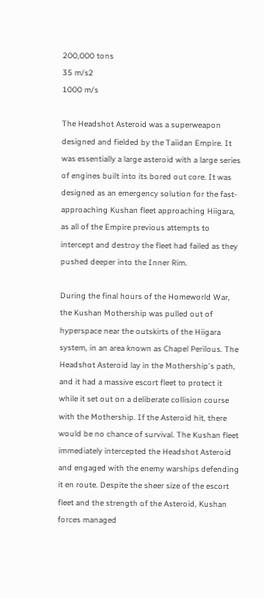200,000 tons
35 m/s2
1000 m/s

The Headshot Asteroid was a superweapon designed and fielded by the Taiidan Empire. It was essentially a large asteroid with a large series of engines built into its bored out core. It was designed as an emergency solution for the fast-approaching Kushan fleet approaching Hiigara, as all of the Empire previous attempts to intercept and destroy the fleet had failed as they pushed deeper into the Inner Rim.

During the final hours of the Homeworld War, the Kushan Mothership was pulled out of hyperspace near the outskirts of the Hiigara system, in an area known as Chapel Perilous. The Headshot Asteroid lay in the Mothership's path, and it had a massive escort fleet to protect it while it set out on a deliberate collision course with the Mothership. If the Asteroid hit, there would be no chance of survival. The Kushan fleet immediately intercepted the Headshot Asteroid and engaged with the enemy warships defending it en route. Despite the sheer size of the escort fleet and the strength of the Asteroid, Kushan forces managed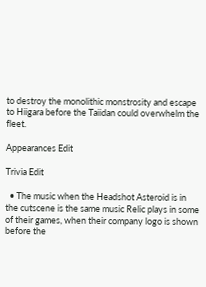to destroy the monolithic monstrosity and escape to Hiigara before the Taiidan could overwhelm the fleet.

Appearances Edit

Trivia Edit

  • The music when the Headshot Asteroid is in the cutscene is the same music Relic plays in some of their games, when their company logo is shown before the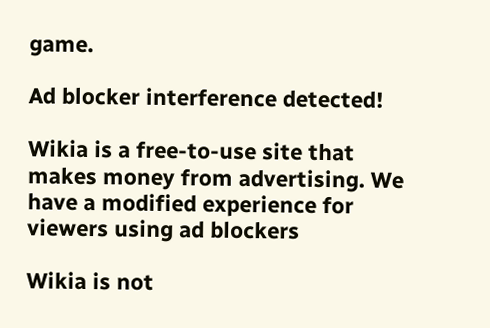game.

Ad blocker interference detected!

Wikia is a free-to-use site that makes money from advertising. We have a modified experience for viewers using ad blockers

Wikia is not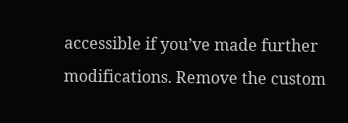accessible if you’ve made further modifications. Remove the custom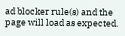ad blocker rule(s) and the page will load as expected.